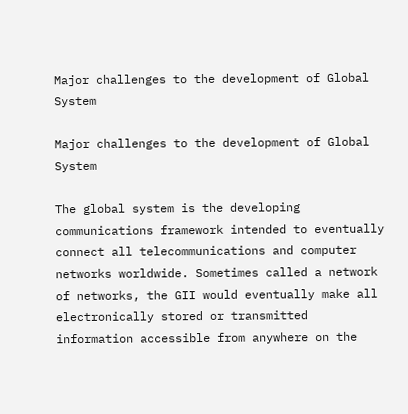Major challenges to the development of Global System

Major challenges to the development of Global System

The global system is the developing communications framework intended to eventually connect all telecommunications and computer networks worldwide. Sometimes called a network of networks, the GII would eventually make all electronically stored or transmitted information accessible from anywhere on the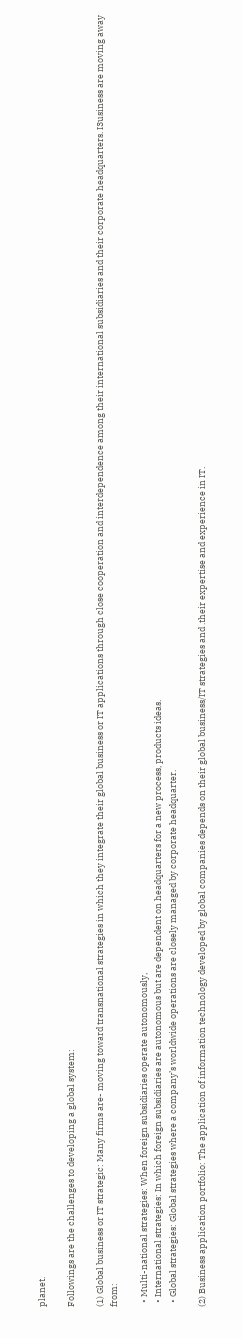planet.

Followings are the challenges to developing a global system:

(1) Global business or IT strategic: Many firms are- moving toward transnational strategies in which they integrate their global business or IT applications through close cooperation and interdependence among their international subsidiaries and their corporate headquarters. I3usiness are moving away from:

  • Multi-national strategies: When foreign subsidiaries operate autonomously,
  • International strategies: In which foreign subsidiaries are autonomous but are dependent on headquarters for a new process, products ideas.
  • Global strategies: Global strategies where a company’s worldwide operations are closely managed by corporate headquarter.

(2) Business application portfolio: The application of information technology developed by global companies depends on their global business/IT strategies and .their expertise and experience in IT.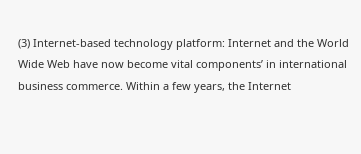(3) Internet-based technology platform: Internet and the World Wide Web have now become vital components’ in international business commerce. Within a few years, the Internet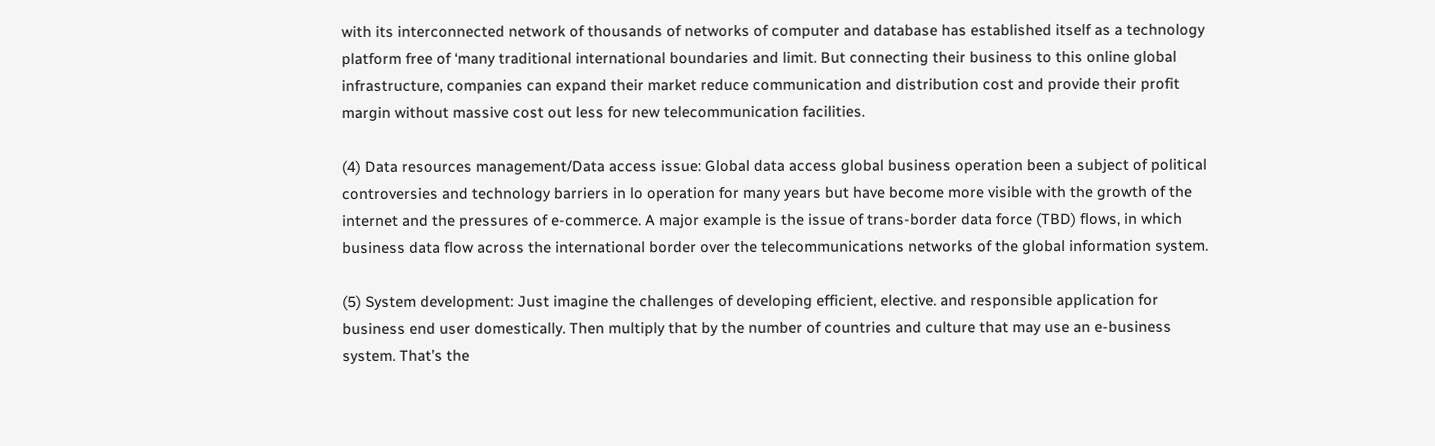with its interconnected network of thousands of networks of computer and database has established itself as a technology platform free of ‘many traditional international boundaries and limit. But connecting their business to this online global infrastructure, companies can expand their market reduce communication and distribution cost and provide their profit margin without massive cost out less for new telecommunication facilities.

(4) Data resources management/Data access issue: Global data access global business operation been a subject of political controversies and technology barriers in lo operation for many years but have become more visible with the growth of the internet and the pressures of e-commerce. A major example is the issue of trans-border data force (TBD) flows, in which business data flow across the international border over the telecommunications networks of the global information system.

(5) System development: Just imagine the challenges of developing efficient, elective. and responsible application for business end user domestically. Then multiply that by the number of countries and culture that may use an e-business system. That’s the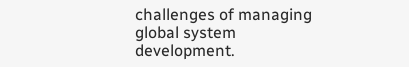challenges of managing global system development.